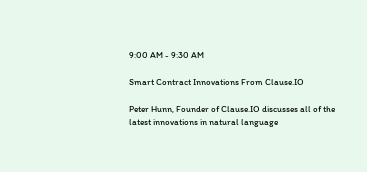9:00 AM - 9:30 AM

Smart Contract Innovations From Clause.IO

Peter Hunn, Founder of Clause.IO discusses all of the latest innovations in natural language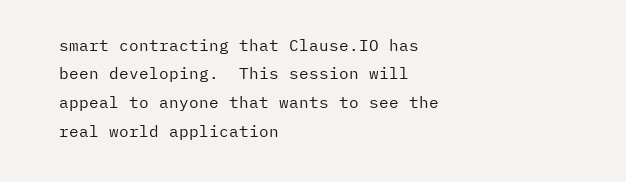smart contracting that Clause.IO has been developing.  This session will appeal to anyone that wants to see the real world application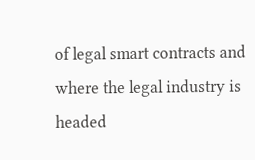of legal smart contracts and where the legal industry is headed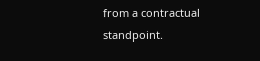from a contractual standpoint.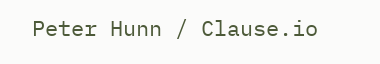Peter Hunn / Clause.io